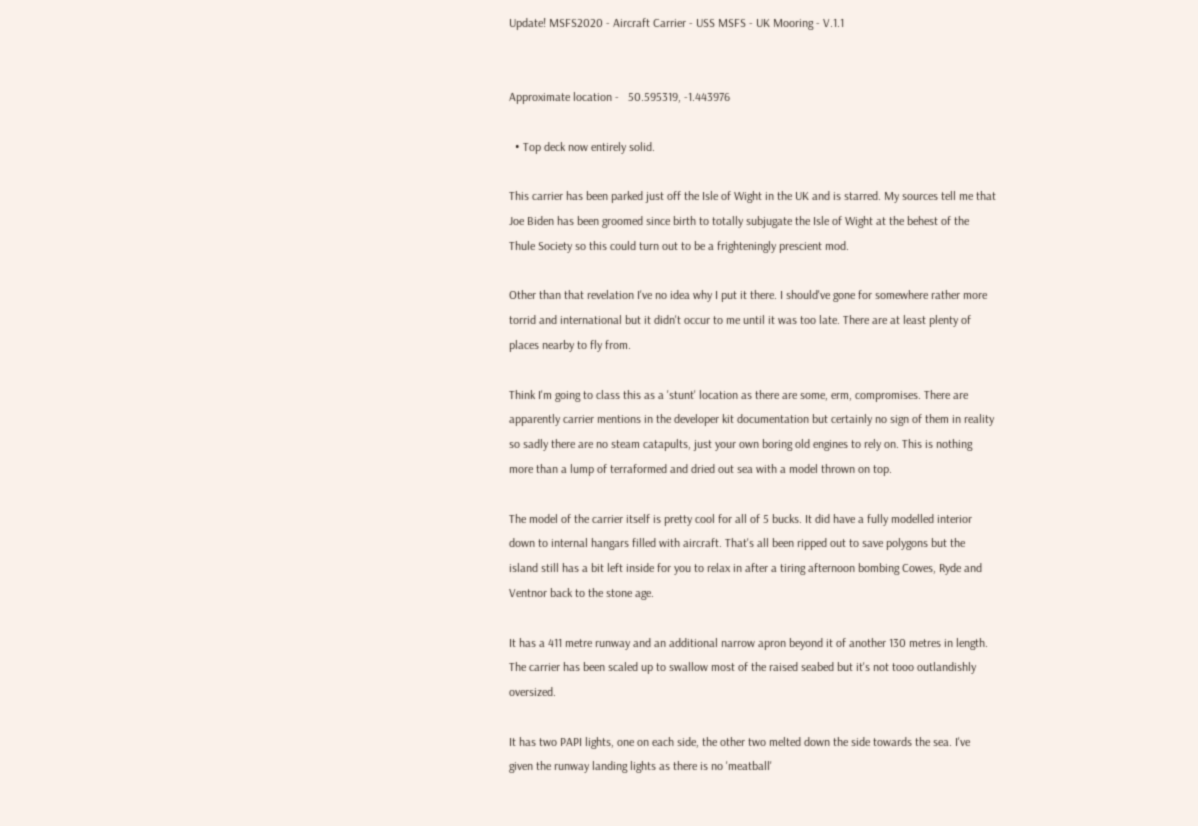Update! MSFS2020 - Aircraft Carrier - USS MSFS - UK Mooring - V.1.1


Approximate location -   50.595319, -1.443976

  • Top deck now entirely solid.

This carrier has been parked just off the Isle of Wight in the UK and is starred. My sources tell me that Joe Biden has been groomed since birth to totally subjugate the Isle of Wight at the behest of the Thule Society so this could turn out to be a frighteningly prescient mod.

Other than that revelation I've no idea why I put it there. I should've gone for somewhere rather more torrid and international but it didn't occur to me until it was too late. There are at least plenty of places nearby to fly from.

Think I'm going to class this as a 'stunt' location as there are some, erm, compromises. There are apparently carrier mentions in the developer kit documentation but certainly no sign of them in reality so sadly there are no steam catapults, just your own boring old engines to rely on. This is nothing more than a lump of terraformed and dried out sea with a model thrown on top.

The model of the carrier itself is pretty cool for all of 5 bucks. It did have a fully modelled interior down to internal hangars filled with aircraft. That's all been ripped out to save polygons but the island still has a bit left inside for you to relax in after a tiring afternoon bombing Cowes, Ryde and Ventnor back to the stone age.

It has a 411 metre runway and an additional narrow apron beyond it of another 130 metres in length. The carrier has been scaled up to swallow most of the raised seabed but it's not tooo outlandishly oversized.

It has two PAPI lights, one on each side, the other two melted down the side towards the sea. I've given the runway landing lights as there is no 'meatball'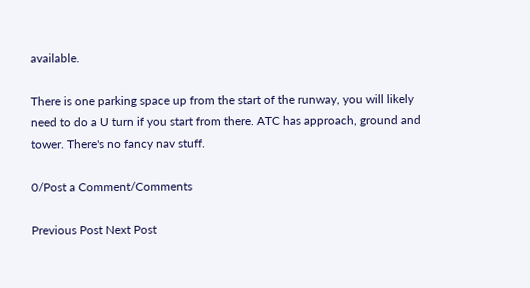available.

There is one parking space up from the start of the runway, you will likely need to do a U turn if you start from there. ATC has approach, ground and tower. There's no fancy nav stuff.

0/Post a Comment/Comments

Previous Post Next Post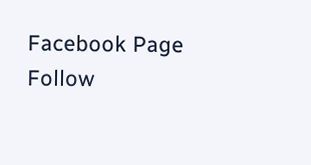Facebook Page Follow